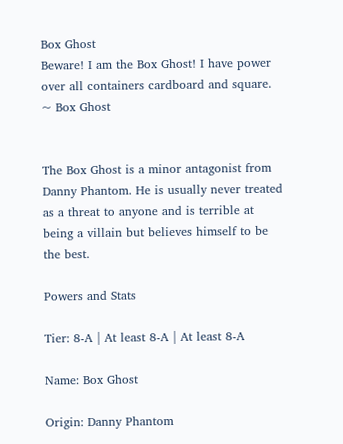Box Ghost
Beware! I am the Box Ghost! I have power over all containers cardboard and square.
~ Box Ghost


The Box Ghost is a minor antagonist from Danny Phantom. He is usually never treated as a threat to anyone and is terrible at being a villain but believes himself to be the best.

Powers and Stats

Tier: 8-A | At least 8-A | At least 8-A

Name: Box Ghost

Origin: Danny Phantom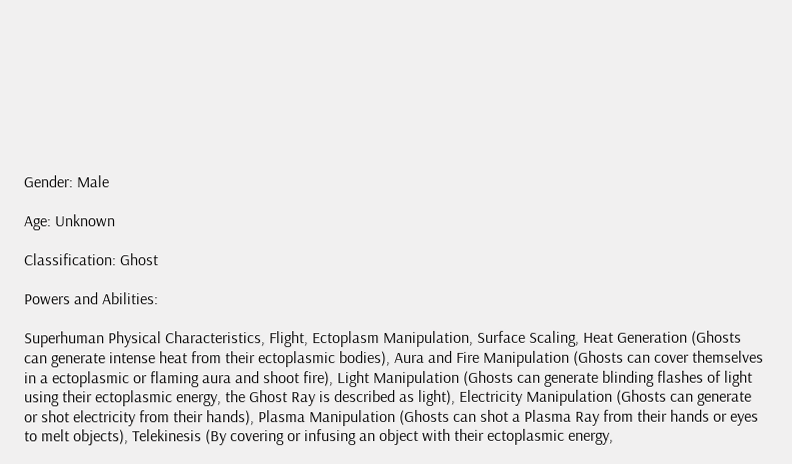Gender: Male

Age: Unknown

Classification: Ghost

Powers and Abilities:

Superhuman Physical Characteristics, Flight, Ectoplasm Manipulation, Surface Scaling, Heat Generation (Ghosts can generate intense heat from their ectoplasmic bodies), Aura and Fire Manipulation (Ghosts can cover themselves in a ectoplasmic or flaming aura and shoot fire), Light Manipulation (Ghosts can generate blinding flashes of light using their ectoplasmic energy, the Ghost Ray is described as light), Electricity Manipulation (Ghosts can generate or shot electricity from their hands), Plasma Manipulation (Ghosts can shot a Plasma Ray from their hands or eyes to melt objects), Telekinesis (By covering or infusing an object with their ectoplasmic energy,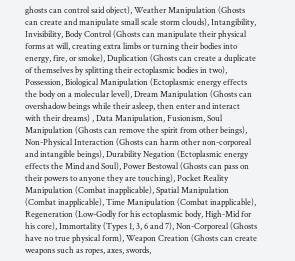ghosts can control said object), Weather Manipulation (Ghosts can create and manipulate small scale storm clouds), Intangibility, Invisibility, Body Control (Ghosts can manipulate their physical forms at will, creating extra limbs or turning their bodies into energy, fire, or smoke), Duplication (Ghosts can create a duplicate of themselves by splitting their ectoplasmic bodies in two), Possession, Biological Manipulation (Ectoplasmic energy effects the body on a molecular level), Dream Manipulation (Ghosts can overshadow beings while their asleep, then enter and interact with their dreams) , Data Manipulation, Fusionism, Soul Manipulation (Ghosts can remove the spirit from other beings), Non-Physical Interaction (Ghosts can harm other non-corporeal and intangible beings), Durability Negation (Ectoplasmic energy effects the Mind and Soul), Power Bestowal (Ghosts can pass on their powers to anyone they are touching), Pocket Reality Manipulation (Combat inapplicable), Spatial Manipulation (Combat inapplicable), Time Manipulation (Combat inapplicable), Regeneration (Low-Godly for his ectoplasmic body, High-Mid for his core), Immortality (Types 1, 3, 6 and 7), Non-Corporeal (Ghosts have no true physical form), Weapon Creation (Ghosts can create weapons such as ropes, axes, swords,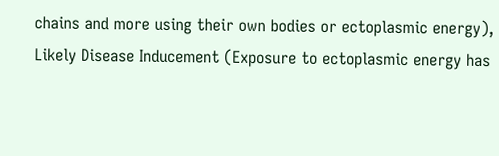chains and more using their own bodies or ectoplasmic energy), Likely Disease Inducement (Exposure to ectoplasmic energy has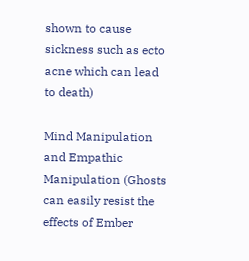shown to cause sickness such as ecto acne which can lead to death)

Mind Manipulation and Empathic Manipulation (Ghosts can easily resist the effects of Ember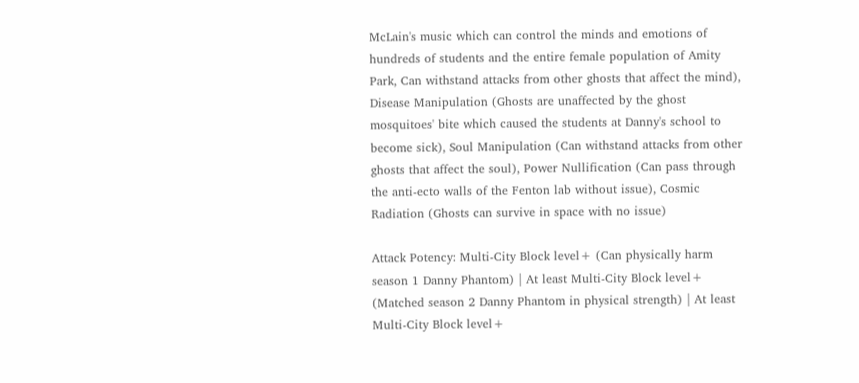McLain's music which can control the minds and emotions of hundreds of students and the entire female population of Amity Park, Can withstand attacks from other ghosts that affect the mind), Disease Manipulation (Ghosts are unaffected by the ghost mosquitoes' bite which caused the students at Danny's school to become sick), Soul Manipulation (Can withstand attacks from other ghosts that affect the soul), Power Nullification (Can pass through the anti-ecto walls of the Fenton lab without issue), Cosmic Radiation (Ghosts can survive in space with no issue)

Attack Potency: Multi-City Block level+ (Can physically harm season 1 Danny Phantom) | At least Multi-City Block level+ (Matched season 2 Danny Phantom in physical strength) | At least Multi-City Block level+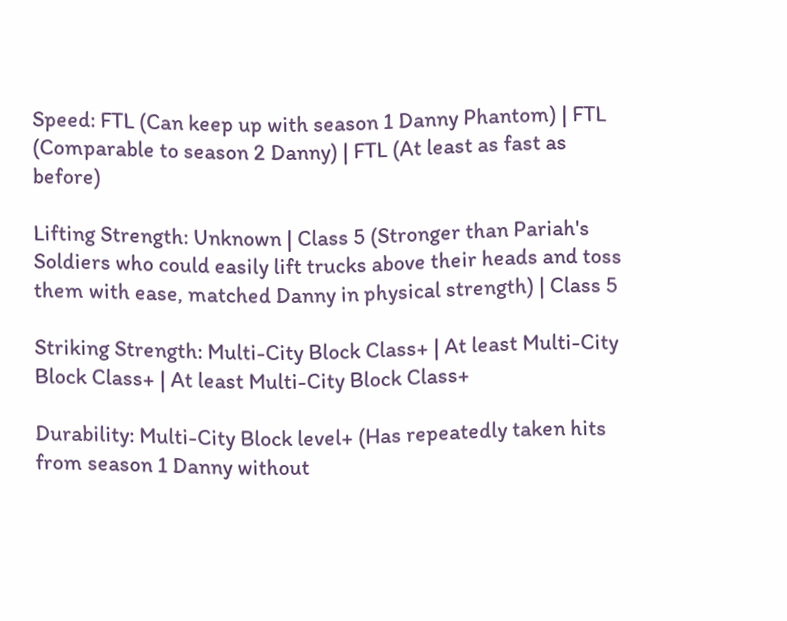Speed: FTL (Can keep up with season 1 Danny Phantom) | FTL (Comparable to season 2 Danny) | FTL (At least as fast as before)

Lifting Strength: Unknown | Class 5 (Stronger than Pariah's Soldiers who could easily lift trucks above their heads and toss them with ease, matched Danny in physical strength) | Class 5

Striking Strength: Multi-City Block Class+ | At least Multi-City Block Class+ | At least Multi-City Block Class+

Durability: Multi-City Block level+ (Has repeatedly taken hits from season 1 Danny without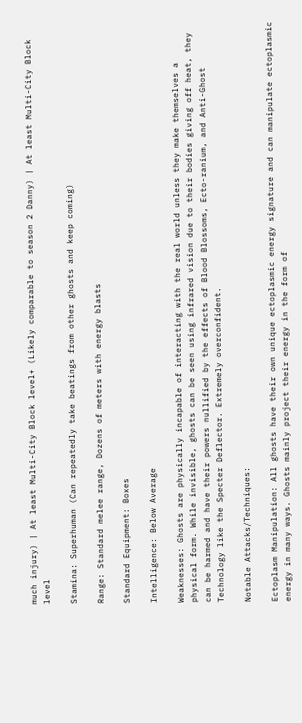much injury) | At least Multi-City Block level+ (Likely comparable to season 2 Danny) | At least Multi-City Block level

Stamina: Superhuman (Can repeatedly take beatings from other ghosts and keep coming)

Range: Standard melee range, Dozens of meters with energy blasts

Standard Equipment: Boxes

Intelligence: Below Average

Weaknesses: Ghosts are physically incapable of interacting with the real world unless they make themselves a physical form. While invisible, ghosts can be seen using infrared vision due to their bodies giving off heat, they can be harmed and have their powers nullified by the effects of Blood Blossoms, Ecto-ranium, and Anti-Ghost Technology like the Specter Deflector. Extremely overconfident.

Notable Attacks/Techniques:

Ectoplasm Manipulation: All ghosts have their own unique ectoplasmic energy signature and can manipulate ectoplasmic energy in many ways. Ghosts mainly project their energy in the form of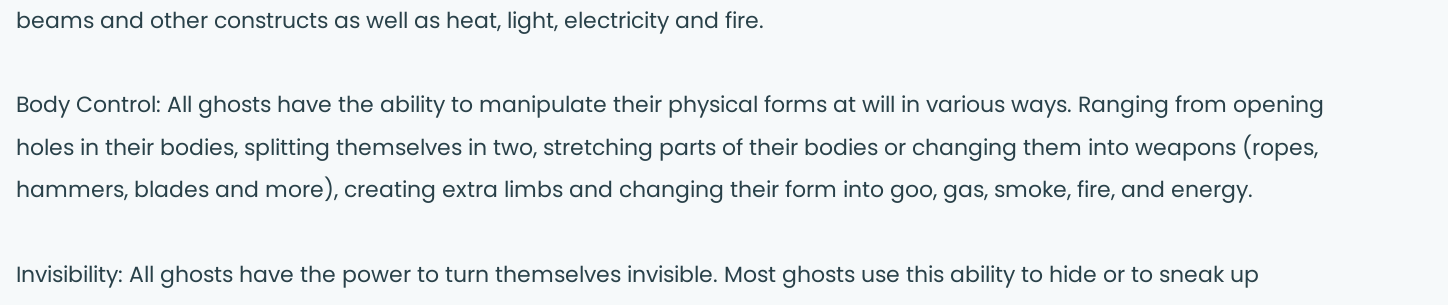beams and other constructs as well as heat, light, electricity and fire.

Body Control: All ghosts have the ability to manipulate their physical forms at will in various ways. Ranging from opening holes in their bodies, splitting themselves in two, stretching parts of their bodies or changing them into weapons (ropes, hammers, blades and more), creating extra limbs and changing their form into goo, gas, smoke, fire, and energy.

Invisibility: All ghosts have the power to turn themselves invisible. Most ghosts use this ability to hide or to sneak up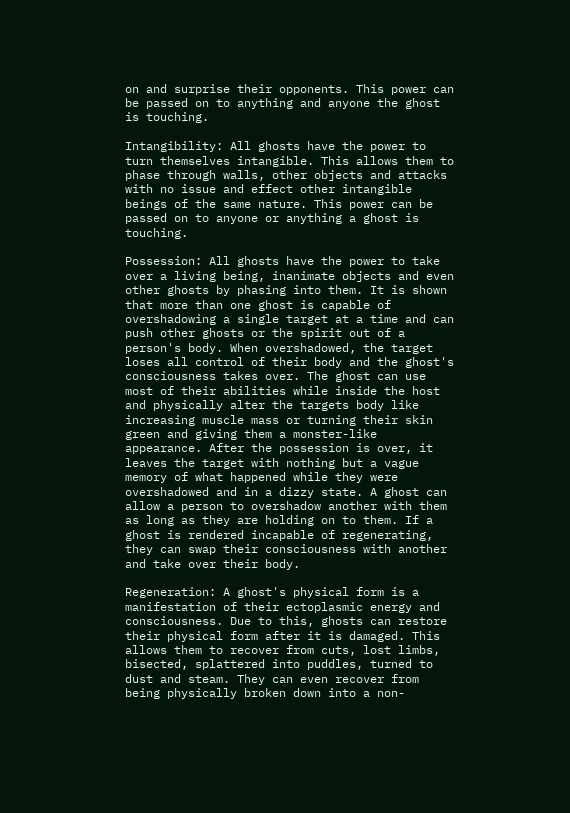on and surprise their opponents. This power can be passed on to anything and anyone the ghost is touching.

Intangibility: All ghosts have the power to turn themselves intangible. This allows them to phase through walls, other objects and attacks with no issue and effect other intangible beings of the same nature. This power can be passed on to anyone or anything a ghost is touching.

Possession: All ghosts have the power to take over a living being, inanimate objects and even other ghosts by phasing into them. It is shown that more than one ghost is capable of overshadowing a single target at a time and can push other ghosts or the spirit out of a person's body. When overshadowed, the target loses all control of their body and the ghost's consciousness takes over. The ghost can use most of their abilities while inside the host and physically alter the targets body like increasing muscle mass or turning their skin green and giving them a monster-like appearance. After the possession is over, it leaves the target with nothing but a vague memory of what happened while they were overshadowed and in a dizzy state. A ghost can allow a person to overshadow another with them as long as they are holding on to them. If a ghost is rendered incapable of regenerating, they can swap their consciousness with another and take over their body.

Regeneration: A ghost's physical form is a manifestation of their ectoplasmic energy and consciousness. Due to this, ghosts can restore their physical form after it is damaged. This allows them to recover from cuts, lost limbs, bisected, splattered into puddles, turned to dust and steam. They can even recover from being physically broken down into a non-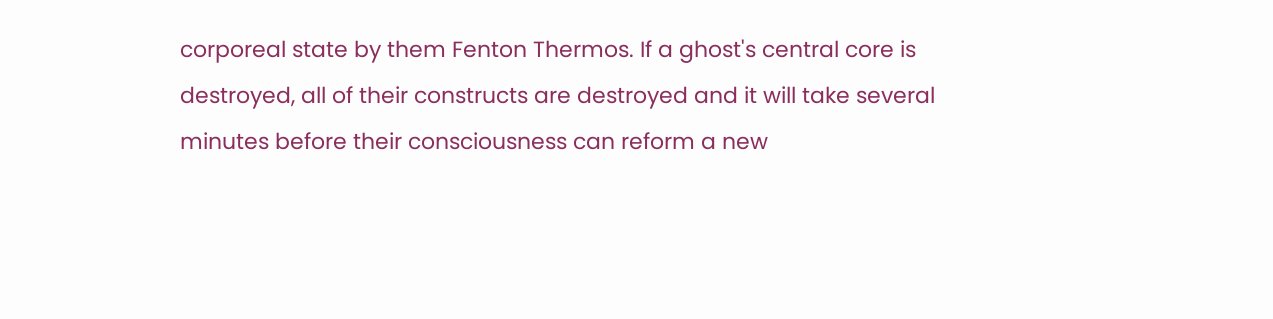corporeal state by them Fenton Thermos. If a ghost's central core is destroyed, all of their constructs are destroyed and it will take several minutes before their consciousness can reform a new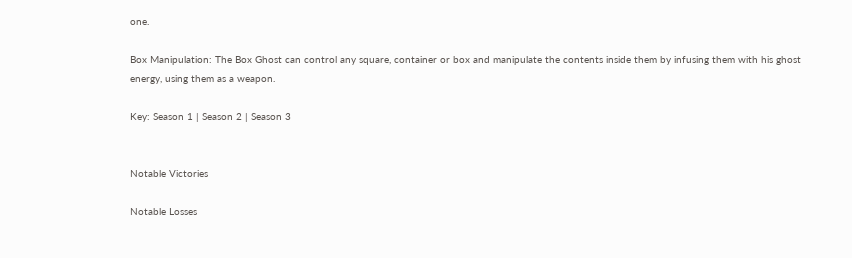one.

Box Manipulation: The Box Ghost can control any square, container or box and manipulate the contents inside them by infusing them with his ghost energy, using them as a weapon.

Key: Season 1 | Season 2 | Season 3


Notable Victories

Notable Losses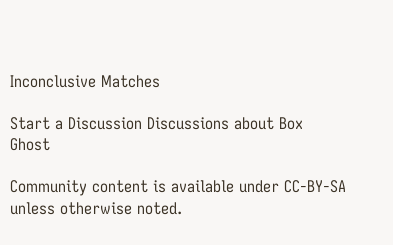Inconclusive Matches

Start a Discussion Discussions about Box Ghost

Community content is available under CC-BY-SA unless otherwise noted.